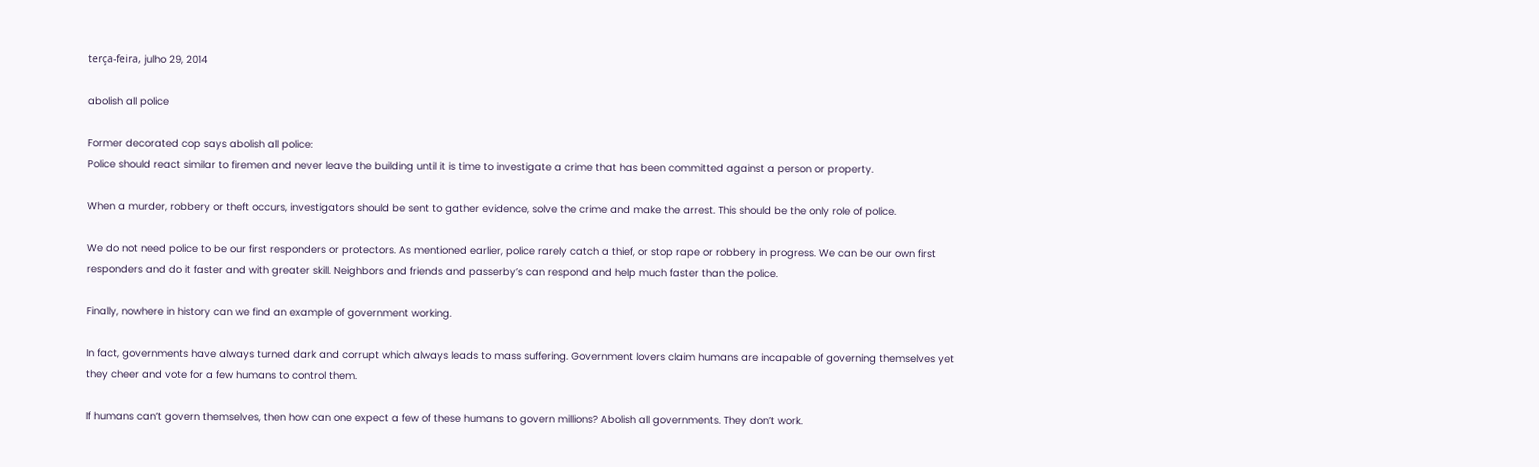terça-feira, julho 29, 2014

abolish all police

Former decorated cop says abolish all police:
Police should react similar to firemen and never leave the building until it is time to investigate a crime that has been committed against a person or property.

When a murder, robbery or theft occurs, investigators should be sent to gather evidence, solve the crime and make the arrest. This should be the only role of police.

We do not need police to be our first responders or protectors. As mentioned earlier, police rarely catch a thief, or stop rape or robbery in progress. We can be our own first responders and do it faster and with greater skill. Neighbors and friends and passerby’s can respond and help much faster than the police.

Finally, nowhere in history can we find an example of government working.

In fact, governments have always turned dark and corrupt which always leads to mass suffering. Government lovers claim humans are incapable of governing themselves yet they cheer and vote for a few humans to control them.

If humans can’t govern themselves, then how can one expect a few of these humans to govern millions? Abolish all governments. They don’t work.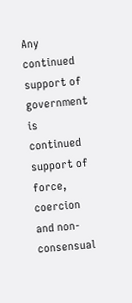Any continued support of government is continued support of force, coercion and non-consensual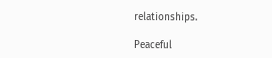relationships.

Peaceful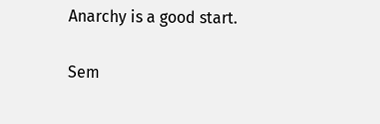Anarchy is a good start.

Sem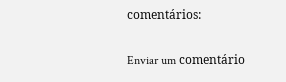comentários:

Enviar um comentário